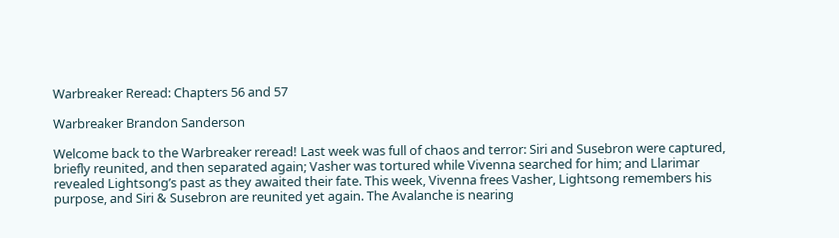Warbreaker Reread: Chapters 56 and 57

Warbreaker Brandon Sanderson

Welcome back to the Warbreaker reread! Last week was full of chaos and terror: Siri and Susebron were captured, briefly reunited, and then separated again; Vasher was tortured while Vivenna searched for him; and Llarimar revealed Lightsong’s past as they awaited their fate. This week, Vivenna frees Vasher, Lightsong remembers his purpose, and Siri & Susebron are reunited yet again. The Avalanche is nearing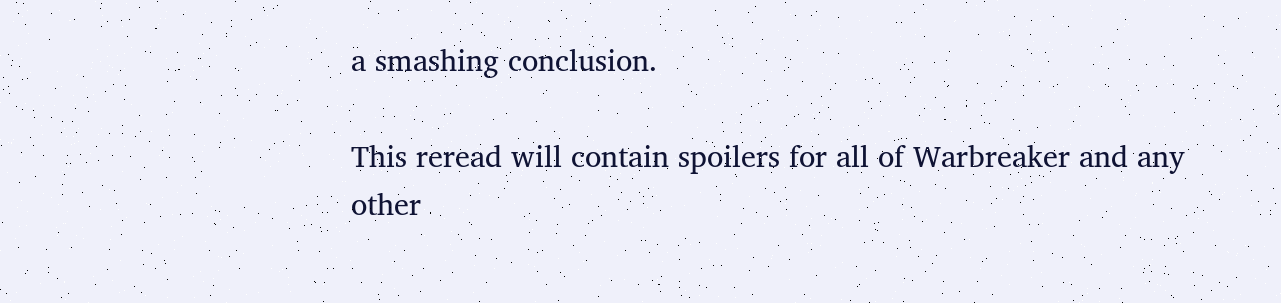a smashing conclusion.

This reread will contain spoilers for all of Warbreaker and any other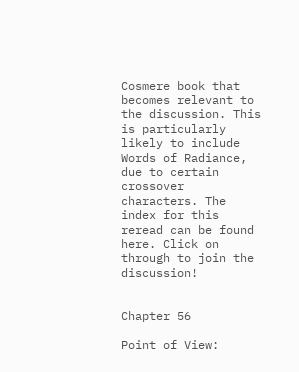Cosmere book that becomes relevant to the discussion. This is particularly likely to include Words of Radiance, due to certain crossover characters. The index for this reread can be found here. Click on through to join the discussion!


Chapter 56

Point of View: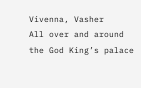Vivenna, Vasher
All over and around the God King’s palace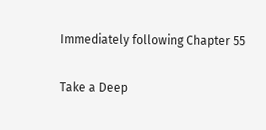Immediately following Chapter 55

Take a Deep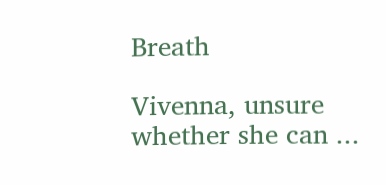Breath

Vivenna, unsure whether she can ...